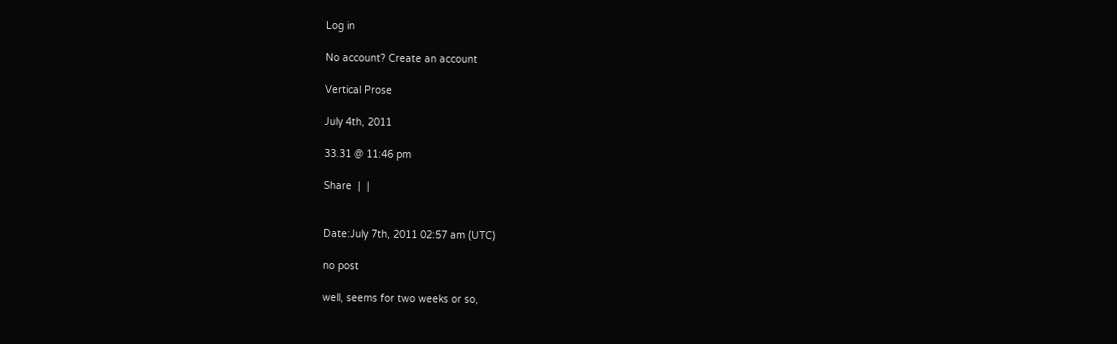Log in

No account? Create an account

Vertical Prose

July 4th, 2011

33.31 @ 11:46 pm

Share  |  |


Date:July 7th, 2011 02:57 am (UTC)

no post

well, seems for two weeks or so,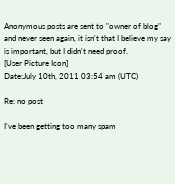Anonymous posts are sent to "owner of blog" and never seen again, it isn't that I believe my say is important, but I didn't need proof.
[User Picture Icon]
Date:July 10th, 2011 03:54 am (UTC)

Re: no post

I've been getting too many spam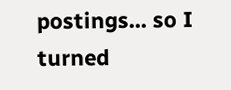postings... so I turned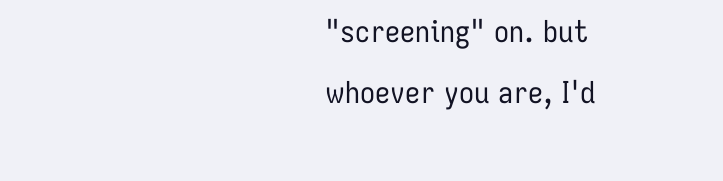"screening" on. but whoever you are, I'd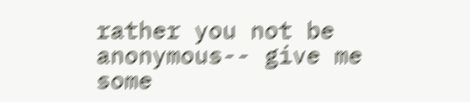rather you not be anonymous-- give me some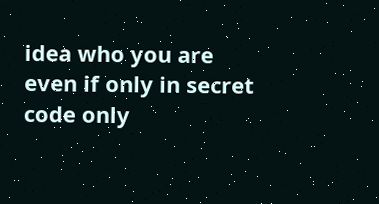idea who you are
even if only in secret code only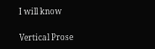I will know

Vertical Prose